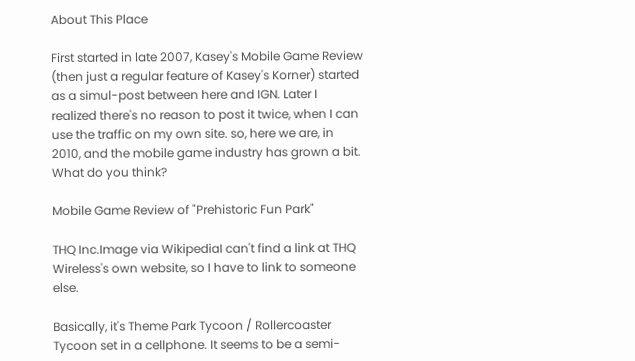About This Place

First started in late 2007, Kasey's Mobile Game Review (then just a regular feature of Kasey's Korner) started as a simul-post between here and IGN. Later I realized there's no reason to post it twice, when I can use the traffic on my own site. so, here we are, in 2010, and the mobile game industry has grown a bit. What do you think?

Mobile Game Review of "Prehistoric Fun Park"

THQ Inc.Image via WikipediaI can't find a link at THQ Wireless's own website, so I have to link to someone else.

Basically, it's Theme Park Tycoon / Rollercoaster Tycoon set in a cellphone. It seems to be a semi-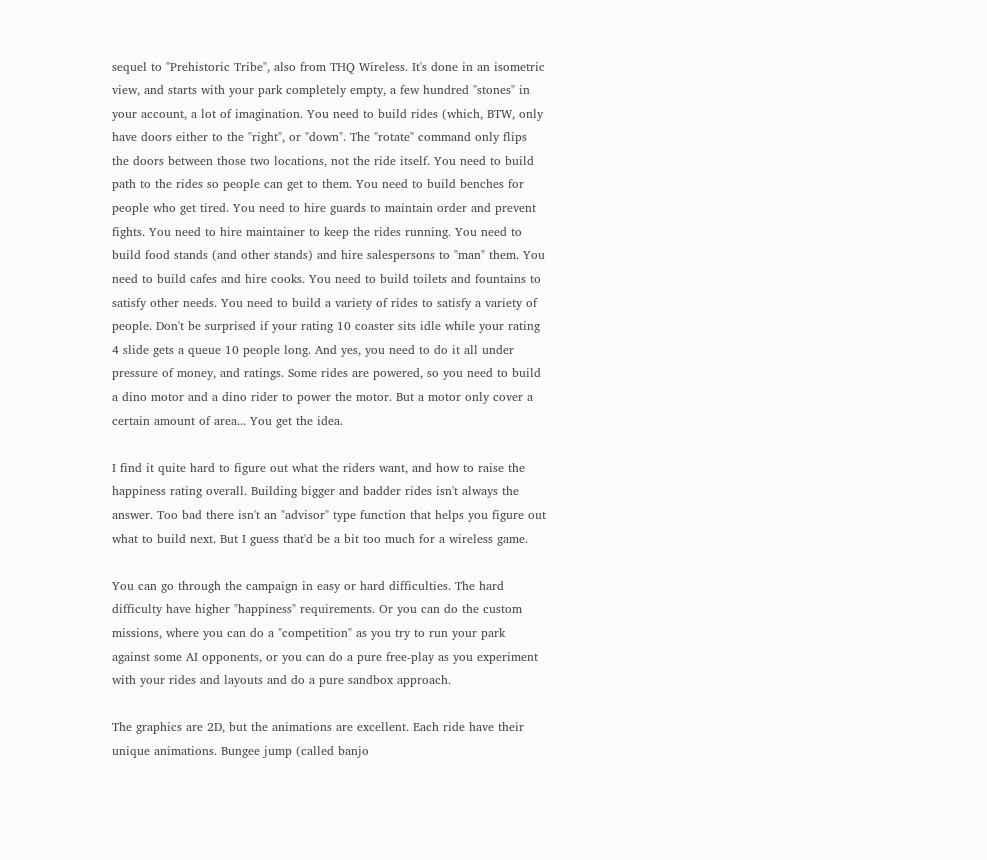sequel to "Prehistoric Tribe", also from THQ Wireless. It's done in an isometric view, and starts with your park completely empty, a few hundred "stones" in your account, a lot of imagination. You need to build rides (which, BTW, only have doors either to the "right", or "down". The "rotate" command only flips the doors between those two locations, not the ride itself. You need to build path to the rides so people can get to them. You need to build benches for people who get tired. You need to hire guards to maintain order and prevent fights. You need to hire maintainer to keep the rides running. You need to build food stands (and other stands) and hire salespersons to "man" them. You need to build cafes and hire cooks. You need to build toilets and fountains to satisfy other needs. You need to build a variety of rides to satisfy a variety of people. Don't be surprised if your rating 10 coaster sits idle while your rating 4 slide gets a queue 10 people long. And yes, you need to do it all under pressure of money, and ratings. Some rides are powered, so you need to build a dino motor and a dino rider to power the motor. But a motor only cover a certain amount of area... You get the idea.

I find it quite hard to figure out what the riders want, and how to raise the happiness rating overall. Building bigger and badder rides isn't always the answer. Too bad there isn't an "advisor" type function that helps you figure out what to build next. But I guess that'd be a bit too much for a wireless game.

You can go through the campaign in easy or hard difficulties. The hard difficulty have higher "happiness" requirements. Or you can do the custom missions, where you can do a "competition" as you try to run your park against some AI opponents, or you can do a pure free-play as you experiment with your rides and layouts and do a pure sandbox approach.

The graphics are 2D, but the animations are excellent. Each ride have their unique animations. Bungee jump (called banjo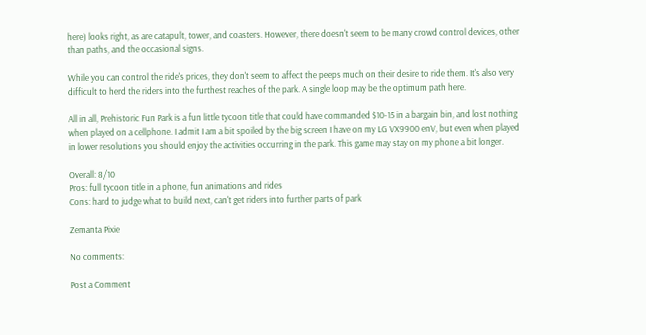here) looks right, as are catapult, tower, and coasters. However, there doesn't seem to be many crowd control devices, other than paths, and the occasional signs.

While you can control the ride's prices, they don't seem to affect the peeps much on their desire to ride them. It's also very difficult to herd the riders into the furthest reaches of the park. A single loop may be the optimum path here.

All in all, Prehistoric Fun Park is a fun little tycoon title that could have commanded $10-15 in a bargain bin, and lost nothing when played on a cellphone. I admit I am a bit spoiled by the big screen I have on my LG VX9900 enV, but even when played in lower resolutions you should enjoy the activities occurring in the park. This game may stay on my phone a bit longer.

Overall: 8/10
Pros: full tycoon title in a phone, fun animations and rides
Cons: hard to judge what to build next, can't get riders into further parts of park

Zemanta Pixie

No comments:

Post a Comment